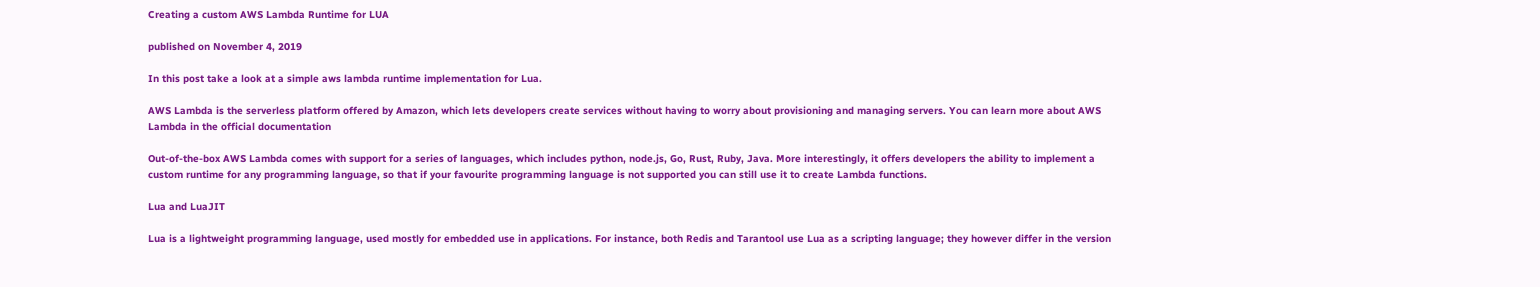Creating a custom AWS Lambda Runtime for LUA

published on November 4, 2019

In this post take a look at a simple aws lambda runtime implementation for Lua.

AWS Lambda is the serverless platform offered by Amazon, which lets developers create services without having to worry about provisioning and managing servers. You can learn more about AWS Lambda in the official documentation

Out-of-the-box AWS Lambda comes with support for a series of languages, which includes python, node.js, Go, Rust, Ruby, Java. More interestingly, it offers developers the ability to implement a custom runtime for any programming language, so that if your favourite programming language is not supported you can still use it to create Lambda functions.

Lua and LuaJIT

Lua is a lightweight programming language, used mostly for embedded use in applications. For instance, both Redis and Tarantool use Lua as a scripting language; they however differ in the version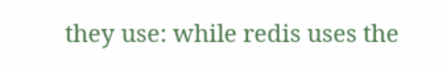they use: while redis uses the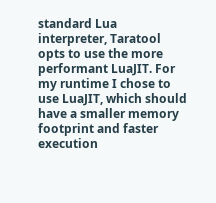standard Lua interpreter, Taratool opts to use the more performant LuaJIT. For my runtime I chose to use LuaJIT, which should have a smaller memory footprint and faster execution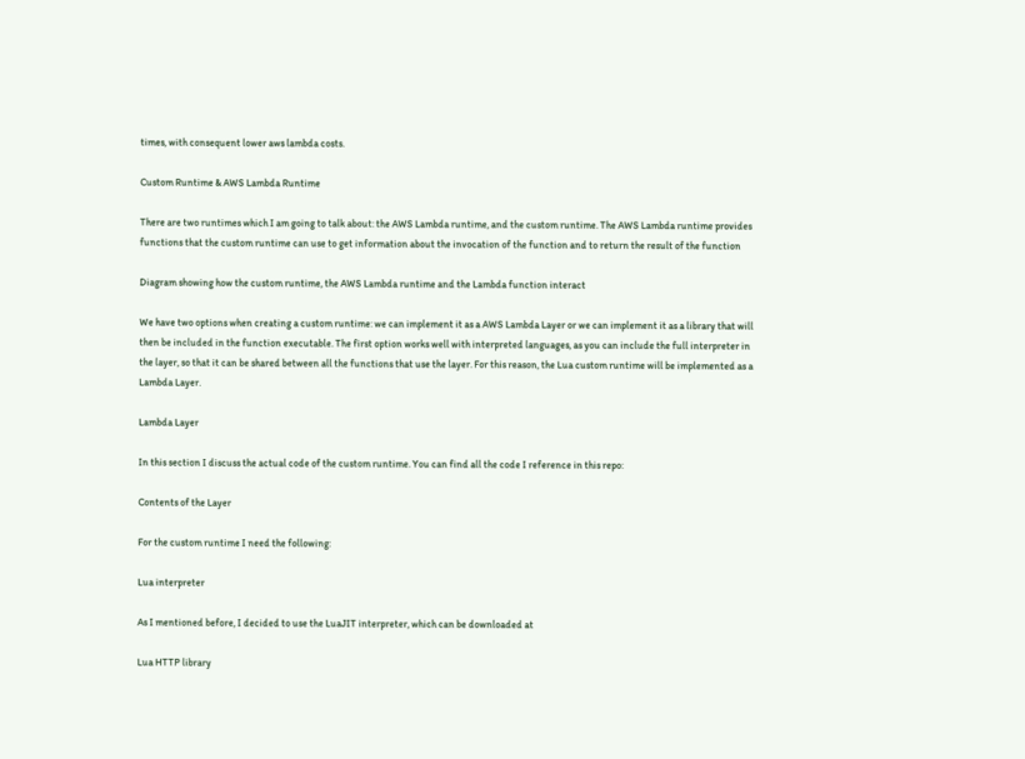times, with consequent lower aws lambda costs.

Custom Runtime & AWS Lambda Runtime

There are two runtimes which I am going to talk about: the AWS Lambda runtime, and the custom runtime. The AWS Lambda runtime provides functions that the custom runtime can use to get information about the invocation of the function and to return the result of the function

Diagram showing how the custom runtime, the AWS Lambda runtime and the Lambda function interact

We have two options when creating a custom runtime: we can implement it as a AWS Lambda Layer or we can implement it as a library that will then be included in the function executable. The first option works well with interpreted languages, as you can include the full interpreter in the layer, so that it can be shared between all the functions that use the layer. For this reason, the Lua custom runtime will be implemented as a Lambda Layer.

Lambda Layer

In this section I discuss the actual code of the custom runtime. You can find all the code I reference in this repo:

Contents of the Layer

For the custom runtime I need the following:

Lua interpreter

As I mentioned before, I decided to use the LuaJIT interpreter, which can be downloaded at

Lua HTTP library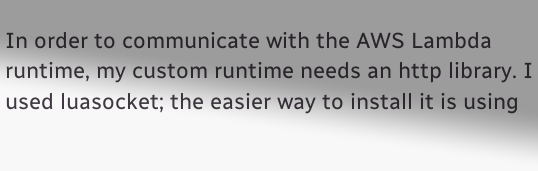In order to communicate with the AWS Lambda runtime, my custom runtime needs an http library. I used luasocket; the easier way to install it is using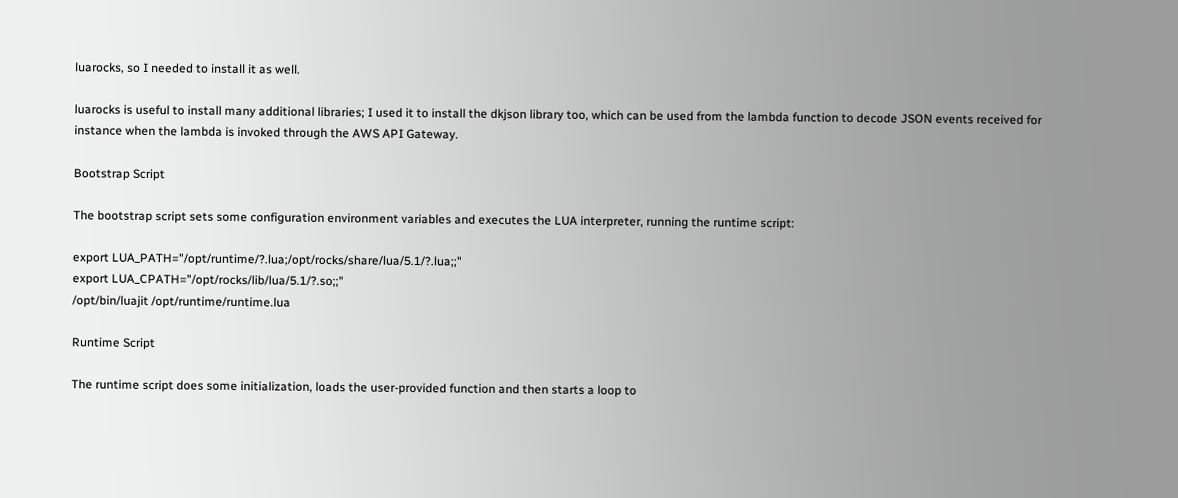luarocks, so I needed to install it as well.

luarocks is useful to install many additional libraries; I used it to install the dkjson library too, which can be used from the lambda function to decode JSON events received for instance when the lambda is invoked through the AWS API Gateway.

Bootstrap Script

The bootstrap script sets some configuration environment variables and executes the LUA interpreter, running the runtime script:

export LUA_PATH="/opt/runtime/?.lua;/opt/rocks/share/lua/5.1/?.lua;;"
export LUA_CPATH="/opt/rocks/lib/lua/5.1/?.so;;"
/opt/bin/luajit /opt/runtime/runtime.lua

Runtime Script

The runtime script does some initialization, loads the user-provided function and then starts a loop to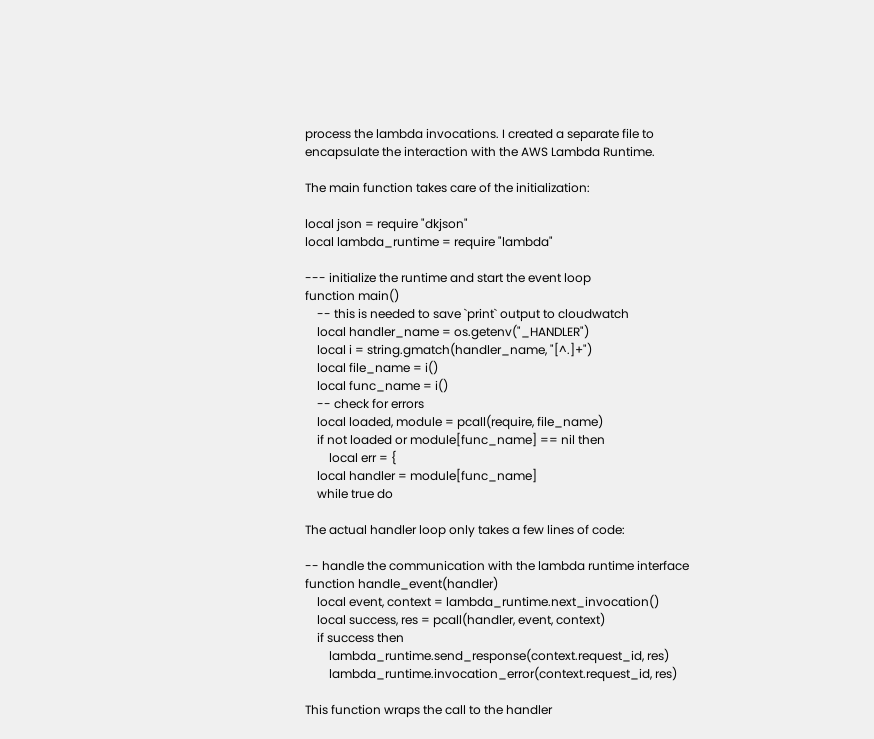process the lambda invocations. I created a separate file to encapsulate the interaction with the AWS Lambda Runtime.

The main function takes care of the initialization:

local json = require "dkjson"
local lambda_runtime = require "lambda"

--- initialize the runtime and start the event loop
function main()
    -- this is needed to save `print` output to cloudwatch
    local handler_name = os.getenv("_HANDLER")
    local i = string.gmatch(handler_name, "[^.]+")
    local file_name = i()
    local func_name = i()
    -- check for errors
    local loaded, module = pcall(require, file_name)
    if not loaded or module[func_name] == nil then
        local err = {
    local handler = module[func_name]
    while true do

The actual handler loop only takes a few lines of code:

-- handle the communication with the lambda runtime interface
function handle_event(handler)
    local event, context = lambda_runtime.next_invocation()
    local success, res = pcall(handler, event, context)
    if success then
        lambda_runtime.send_response(context.request_id, res)
        lambda_runtime.invocation_error(context.request_id, res)

This function wraps the call to the handler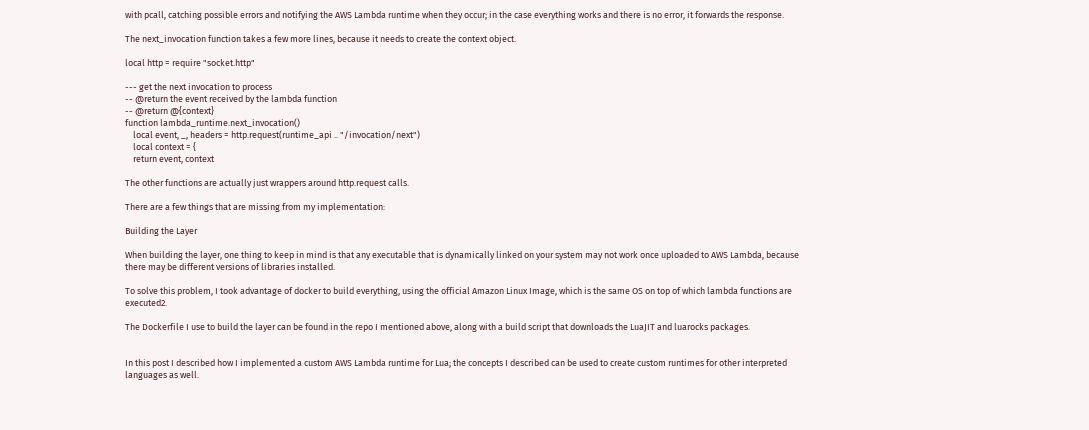with pcall, catching possible errors and notifying the AWS Lambda runtime when they occur; in the case everything works and there is no error, it forwards the response.

The next_invocation function takes a few more lines, because it needs to create the context object.

local http = require "socket.http"

--- get the next invocation to process
-- @return the event received by the lambda function
-- @return @{context}
function lambda_runtime.next_invocation()
    local event, _, headers = http.request(runtime_api .. "/invocation/next")
    local context = {
    return event, context

The other functions are actually just wrappers around http.request calls.

There are a few things that are missing from my implementation:

Building the Layer

When building the layer, one thing to keep in mind is that any executable that is dynamically linked on your system may not work once uploaded to AWS Lambda, because there may be different versions of libraries installed.

To solve this problem, I took advantage of docker to build everything, using the official Amazon Linux Image, which is the same OS on top of which lambda functions are executed2.

The Dockerfile I use to build the layer can be found in the repo I mentioned above, along with a build script that downloads the LuaJIT and luarocks packages.


In this post I described how I implemented a custom AWS Lambda runtime for Lua; the concepts I described can be used to create custom runtimes for other interpreted languages as well.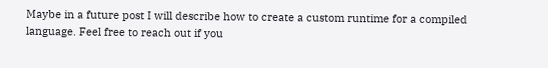Maybe in a future post I will describe how to create a custom runtime for a compiled language. Feel free to reach out if you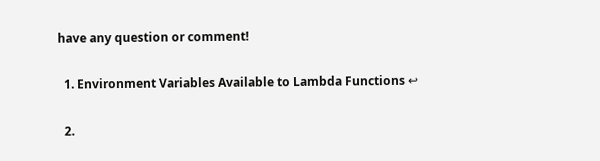have any question or comment!

  1. Environment Variables Available to Lambda Functions ↩

  2.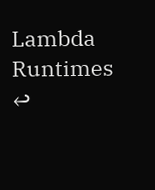Lambda Runtimes ↩